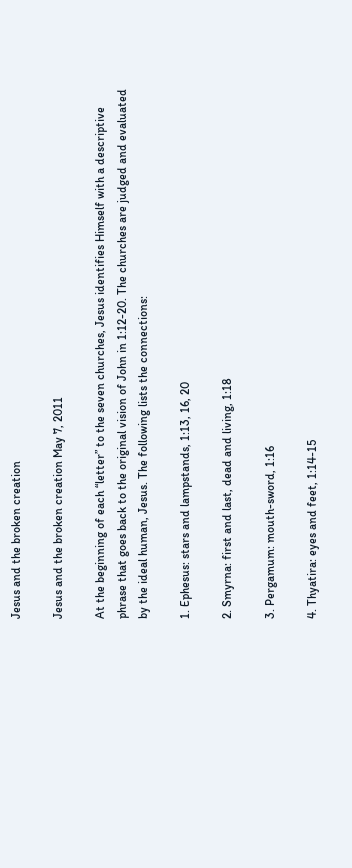Jesus and the broken creation

Jesus and the broken creation May 7, 2011

At the beginning of each “letter” to the seven churches, Jesus identifies Himself with a descriptive phrase that goes back to the original vision of John in 1:12-20. The churches are judged and evaluated by the ideal human, Jesus. The following lists the connections:

1. Ephesus: stars and lampstands, 1:13, 16, 20

2. Smyrna: first and last, dead and living, 1:18

3. Pergamum: mouth-sword, 1:16

4. Thyatira: eyes and feet, 1:14-15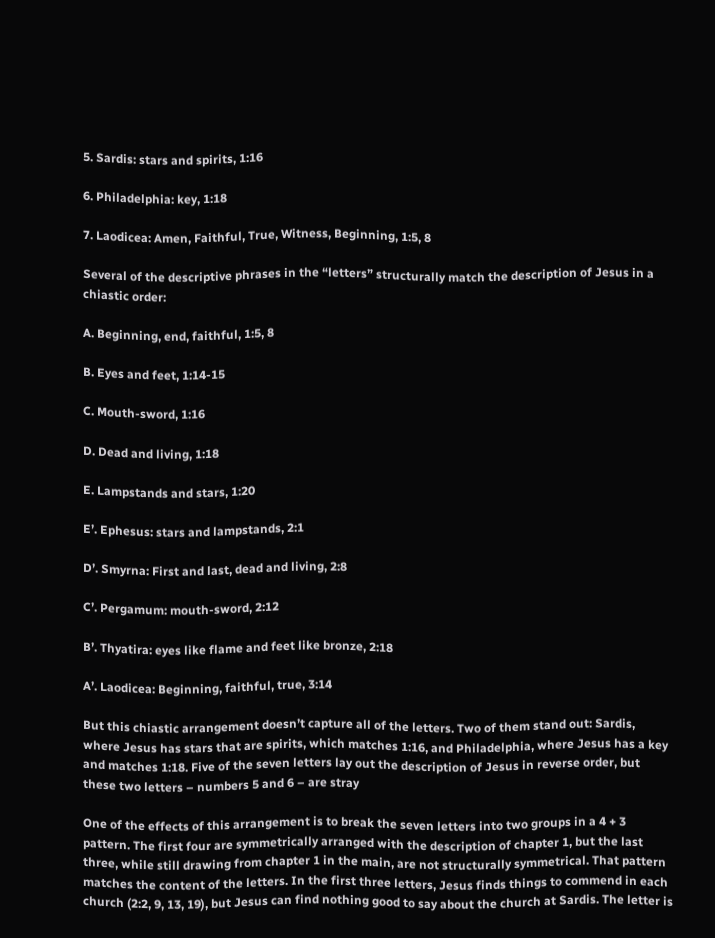5. Sardis: stars and spirits, 1:16

6. Philadelphia: key, 1:18

7. Laodicea: Amen, Faithful, True, Witness, Beginning, 1:5, 8

Several of the descriptive phrases in the “letters” structurally match the description of Jesus in a chiastic order:

A. Beginning, end, faithful, 1:5, 8

B. Eyes and feet, 1:14-15

C. Mouth-sword, 1:16

D. Dead and living, 1:18

E. Lampstands and stars, 1:20

E’. Ephesus: stars and lampstands, 2:1

D’. Smyrna: First and last, dead and living, 2:8

C’. Pergamum: mouth-sword, 2:12

B’. Thyatira: eyes like flame and feet like bronze, 2:18

A’. Laodicea: Beginning, faithful, true, 3:14

But this chiastic arrangement doesn’t capture all of the letters. Two of them stand out: Sardis, where Jesus has stars that are spirits, which matches 1:16, and Philadelphia, where Jesus has a key and matches 1:18. Five of the seven letters lay out the description of Jesus in reverse order, but these two letters – numbers 5 and 6 – are stray

One of the effects of this arrangement is to break the seven letters into two groups in a 4 + 3 pattern. The first four are symmetrically arranged with the description of chapter 1, but the last three, while still drawing from chapter 1 in the main, are not structurally symmetrical. That pattern matches the content of the letters. In the first three letters, Jesus finds things to commend in each church (2:2, 9, 13, 19), but Jesus can find nothing good to say about the church at Sardis. The letter is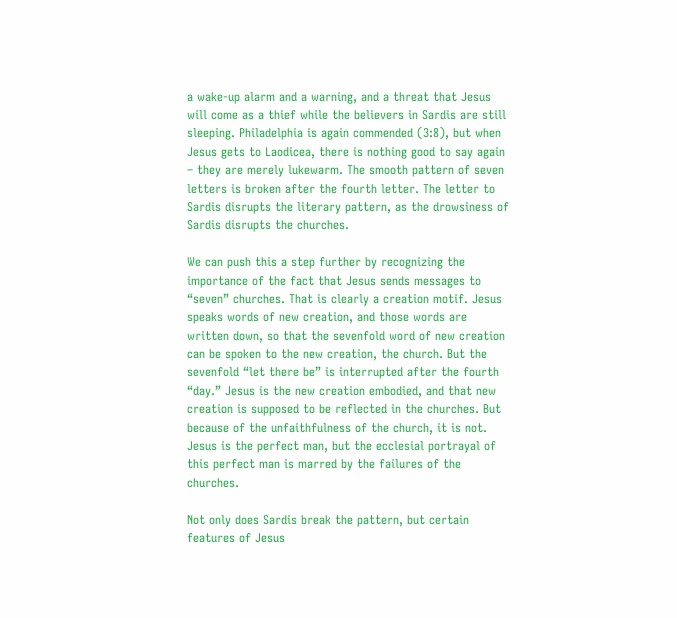a wake-up alarm and a warning, and a threat that Jesus will come as a thief while the believers in Sardis are still sleeping. Philadelphia is again commended (3:8), but when Jesus gets to Laodicea, there is nothing good to say again – they are merely lukewarm. The smooth pattern of seven letters is broken after the fourth letter. The letter to Sardis disrupts the literary pattern, as the drowsiness of Sardis disrupts the churches.

We can push this a step further by recognizing the importance of the fact that Jesus sends messages to “seven” churches. That is clearly a creation motif. Jesus speaks words of new creation, and those words are written down, so that the sevenfold word of new creation can be spoken to the new creation, the church. But the sevenfold “let there be” is interrupted after the fourth “day.” Jesus is the new creation embodied, and that new creation is supposed to be reflected in the churches. But because of the unfaithfulness of the church, it is not. Jesus is the perfect man, but the ecclesial portrayal of this perfect man is marred by the failures of the churches.

Not only does Sardis break the pattern, but certain features of Jesus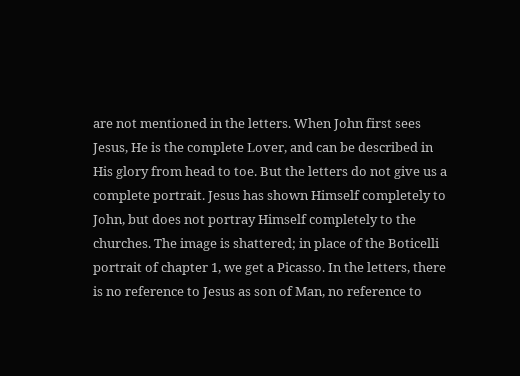are not mentioned in the letters. When John first sees Jesus, He is the complete Lover, and can be described in His glory from head to toe. But the letters do not give us a complete portrait. Jesus has shown Himself completely to John, but does not portray Himself completely to the churches. The image is shattered; in place of the Boticelli portrait of chapter 1, we get a Picasso. In the letters, there is no reference to Jesus as son of Man, no reference to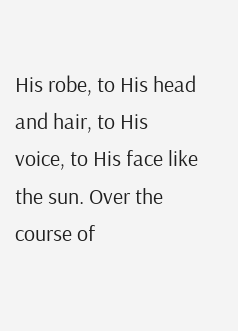His robe, to His head and hair, to His voice, to His face like the sun. Over the course of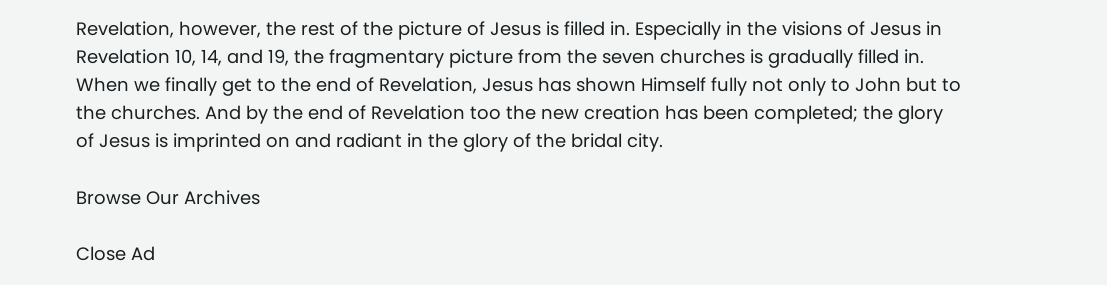Revelation, however, the rest of the picture of Jesus is filled in. Especially in the visions of Jesus in Revelation 10, 14, and 19, the fragmentary picture from the seven churches is gradually filled in. When we finally get to the end of Revelation, Jesus has shown Himself fully not only to John but to the churches. And by the end of Revelation too the new creation has been completed; the glory of Jesus is imprinted on and radiant in the glory of the bridal city.

Browse Our Archives

Close Ad